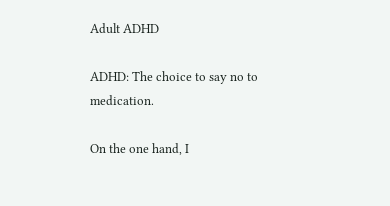Adult ADHD

ADHD: The choice to say no to medication.

On the one hand, I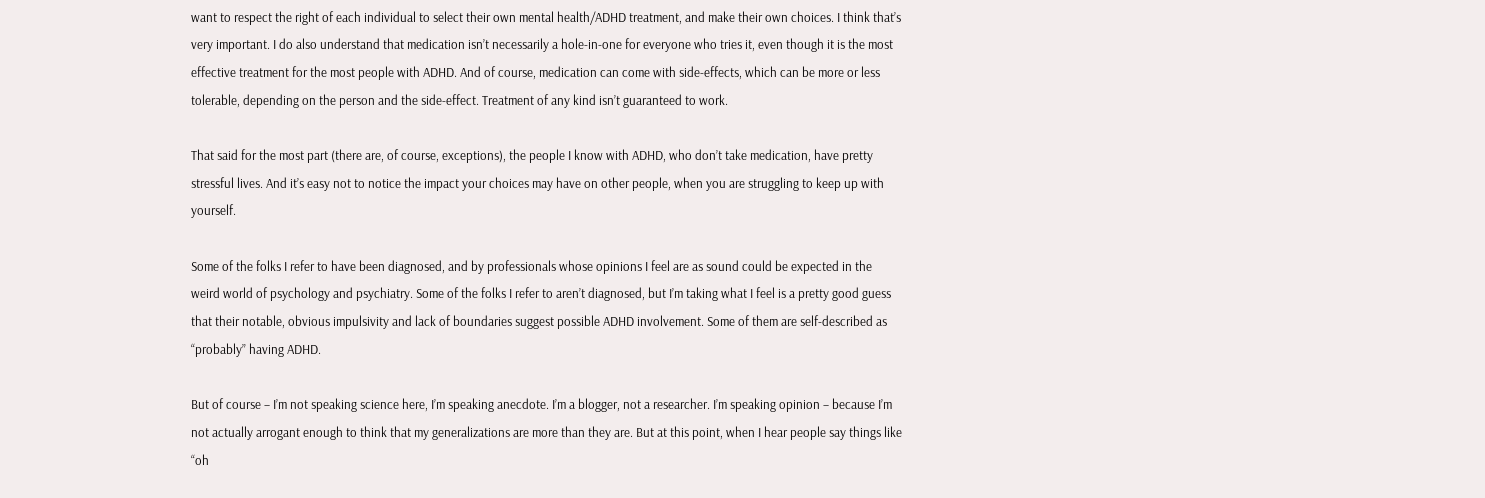want to respect the right of each individual to select their own mental health/ADHD treatment, and make their own choices. I think that’s very important. I do also understand that medication isn’t necessarily a hole-in-one for everyone who tries it, even though it is the most effective treatment for the most people with ADHD. And of course, medication can come with side-effects, which can be more or less tolerable, depending on the person and the side-effect. Treatment of any kind isn’t guaranteed to work.

That said for the most part (there are, of course, exceptions), the people I know with ADHD, who don’t take medication, have pretty stressful lives. And it’s easy not to notice the impact your choices may have on other people, when you are struggling to keep up with yourself.

Some of the folks I refer to have been diagnosed, and by professionals whose opinions I feel are as sound could be expected in the weird world of psychology and psychiatry. Some of the folks I refer to aren’t diagnosed, but I’m taking what I feel is a pretty good guess that their notable, obvious impulsivity and lack of boundaries suggest possible ADHD involvement. Some of them are self-described as “probably” having ADHD.

But of course – I’m not speaking science here, I’m speaking anecdote. I’m a blogger, not a researcher. I’m speaking opinion – because I’m not actually arrogant enough to think that my generalizations are more than they are. But at this point, when I hear people say things like “oh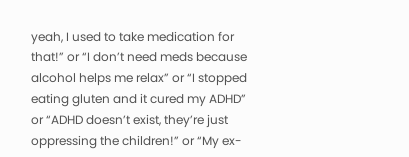yeah, I used to take medication for that!” or “I don’t need meds because alcohol helps me relax” or “I stopped eating gluten and it cured my ADHD” or “ADHD doesn’t exist, they’re just oppressing the children!” or “My ex-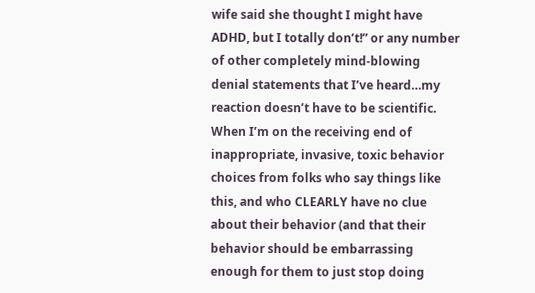wife said she thought I might have ADHD, but I totally don’t!” or any number of other completely mind-blowing denial statements that I’ve heard…my reaction doesn’t have to be scientific. When I’m on the receiving end of inappropriate, invasive, toxic behavior choices from folks who say things like this, and who CLEARLY have no clue about their behavior (and that their behavior should be embarrassing enough for them to just stop doing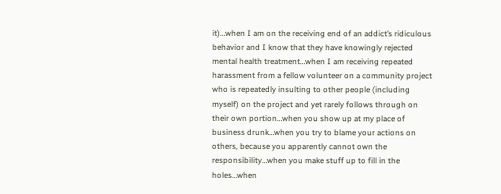it)…when I am on the receiving end of an addict’s ridiculous behavior and I know that they have knowingly rejected mental health treatment…when I am receiving repeated harassment from a fellow volunteer on a community project who is repeatedly insulting to other people (including myself) on the project and yet rarely follows through on their own portion…when you show up at my place of business drunk…when you try to blame your actions on others, because you apparently cannot own the responsibility…when you make stuff up to fill in the holes…when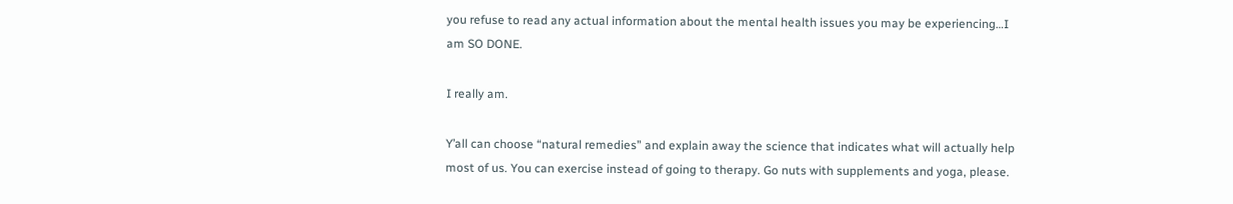you refuse to read any actual information about the mental health issues you may be experiencing…I am SO DONE.

I really am.

Y’all can choose “natural remedies” and explain away the science that indicates what will actually help most of us. You can exercise instead of going to therapy. Go nuts with supplements and yoga, please.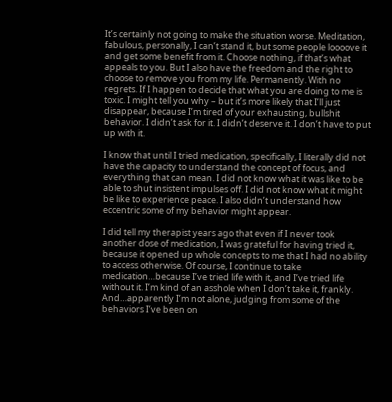It’s certainly not going to make the situation worse. Meditation, fabulous, personally, I can’t stand it, but some people loooove it and get some benefit from it. Choose nothing, if that’s what appeals to you. But I also have the freedom and the right to choose to remove you from my life. Permanently. With no regrets. If I happen to decide that what you are doing to me is toxic. I might tell you why – but it’s more likely that I’ll just disappear, because I’m tired of your exhausting, bullshit behavior. I didn’t ask for it. I didn’t deserve it. I don’t have to put up with it.

I know that until I tried medication, specifically, I literally did not have the capacity to understand the concept of focus, and everything that can mean. I did not know what it was like to be able to shut insistent impulses off. I did not know what it might be like to experience peace. I also didn’t understand how eccentric some of my behavior might appear.

I did tell my therapist years ago that even if I never took another dose of medication, I was grateful for having tried it, because it opened up whole concepts to me that I had no ability to access otherwise. Of course, I continue to take medication…because I’ve tried life with it, and I’ve tried life without it. I’m kind of an asshole when I don’t take it, frankly. And…apparently I’m not alone, judging from some of the behaviors I’ve been on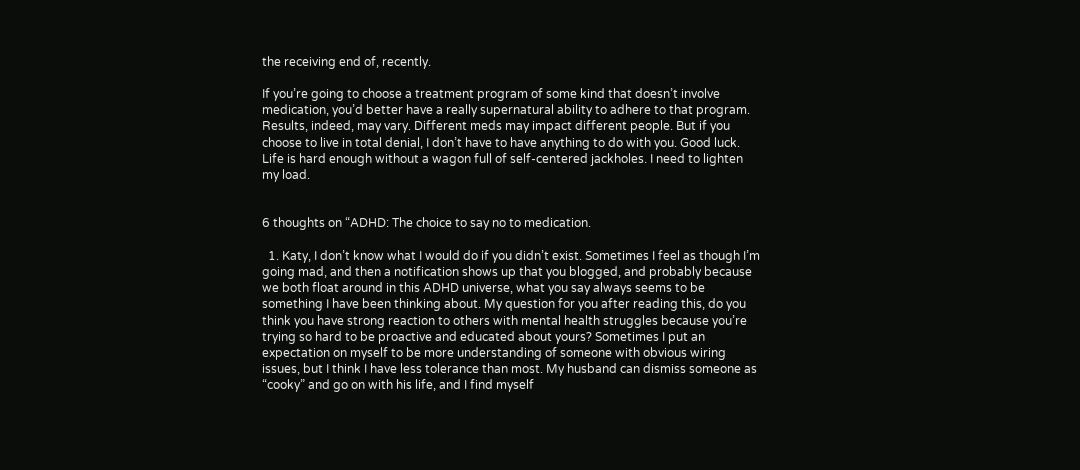the receiving end of, recently.

If you’re going to choose a treatment program of some kind that doesn’t involve medication, you’d better have a really supernatural ability to adhere to that program. Results, indeed, may vary. Different meds may impact different people. But if you choose to live in total denial, I don’t have to have anything to do with you. Good luck. Life is hard enough without a wagon full of self-centered jackholes. I need to lighten my load.


6 thoughts on “ADHD: The choice to say no to medication.

  1. Katy, I don’t know what I would do if you didn’t exist. Sometimes I feel as though I’m going mad, and then a notification shows up that you blogged, and probably because we both float around in this ADHD universe, what you say always seems to be something I have been thinking about. My question for you after reading this, do you think you have strong reaction to others with mental health struggles because you’re trying so hard to be proactive and educated about yours? Sometimes I put an expectation on myself to be more understanding of someone with obvious wiring issues, but I think I have less tolerance than most. My husband can dismiss someone as “cooky” and go on with his life, and I find myself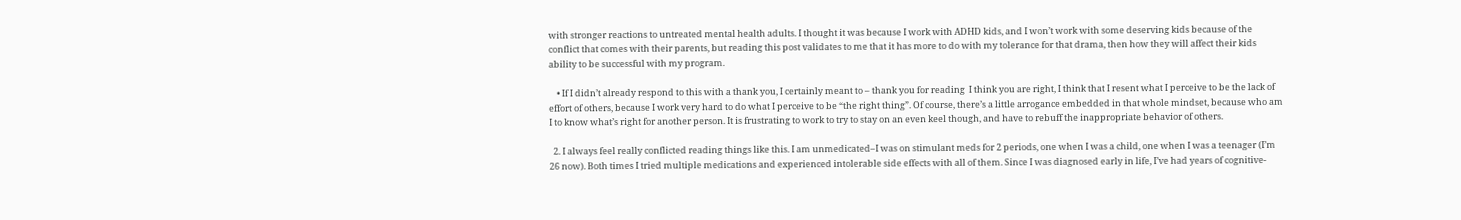with stronger reactions to untreated mental health adults. I thought it was because I work with ADHD kids, and I won’t work with some deserving kids because of the conflict that comes with their parents, but reading this post validates to me that it has more to do with my tolerance for that drama, then how they will affect their kids ability to be successful with my program.

    • If I didn’t already respond to this with a thank you, I certainly meant to – thank you for reading  I think you are right, I think that I resent what I perceive to be the lack of effort of others, because I work very hard to do what I perceive to be “the right thing”. Of course, there’s a little arrogance embedded in that whole mindset, because who am I to know what’s right for another person. It is frustrating to work to try to stay on an even keel though, and have to rebuff the inappropriate behavior of others.

  2. I always feel really conflicted reading things like this. I am unmedicated–I was on stimulant meds for 2 periods, one when I was a child, one when I was a teenager (I’m 26 now). Both times I tried multiple medications and experienced intolerable side effects with all of them. Since I was diagnosed early in life, I’ve had years of cognitive-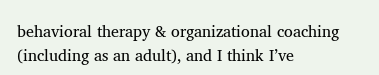behavioral therapy & organizational coaching (including as an adult), and I think I’ve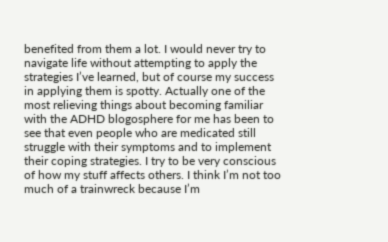benefited from them a lot. I would never try to navigate life without attempting to apply the strategies I’ve learned, but of course my success in applying them is spotty. Actually one of the most relieving things about becoming familiar with the ADHD blogosphere for me has been to see that even people who are medicated still struggle with their symptoms and to implement their coping strategies. I try to be very conscious of how my stuff affects others. I think I’m not too much of a trainwreck because I’m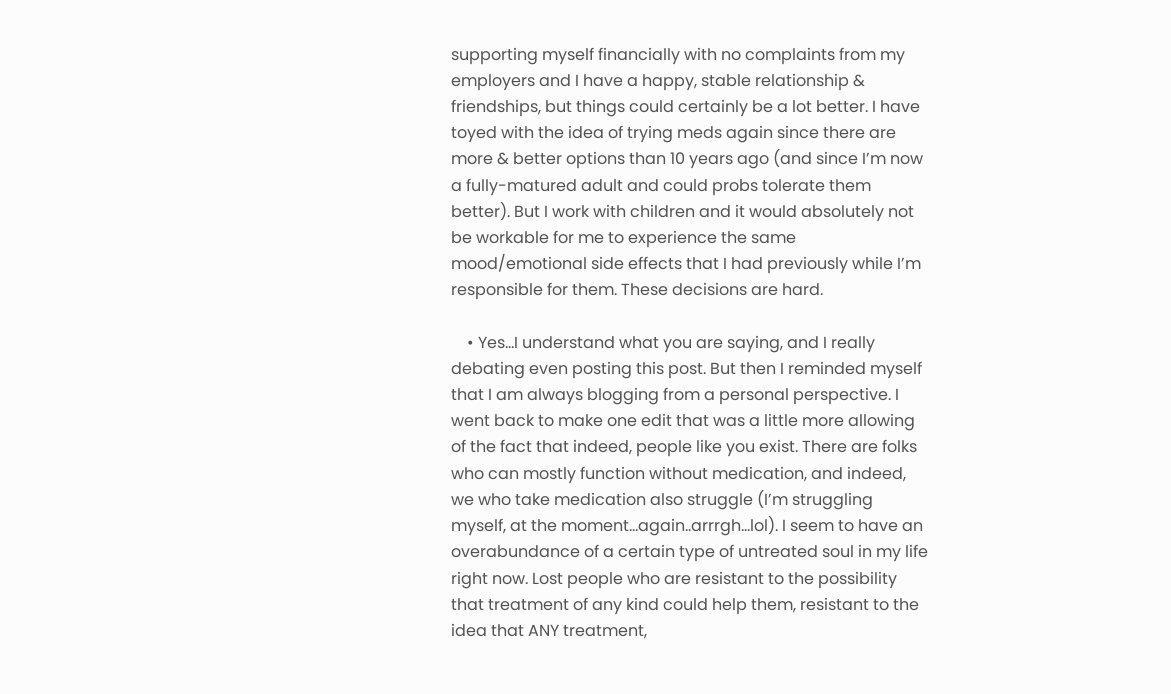supporting myself financially with no complaints from my employers and I have a happy, stable relationship & friendships, but things could certainly be a lot better. I have toyed with the idea of trying meds again since there are more & better options than 10 years ago (and since I’m now a fully-matured adult and could probs tolerate them better). But I work with children and it would absolutely not be workable for me to experience the same mood/emotional side effects that I had previously while I’m responsible for them. These decisions are hard.

    • Yes…I understand what you are saying, and I really debating even posting this post. But then I reminded myself that I am always blogging from a personal perspective. I went back to make one edit that was a little more allowing of the fact that indeed, people like you exist. There are folks who can mostly function without medication, and indeed, we who take medication also struggle (I’m struggling myself, at the moment…again..arrrgh…lol). I seem to have an overabundance of a certain type of untreated soul in my life right now. Lost people who are resistant to the possibility that treatment of any kind could help them, resistant to the idea that ANY treatment,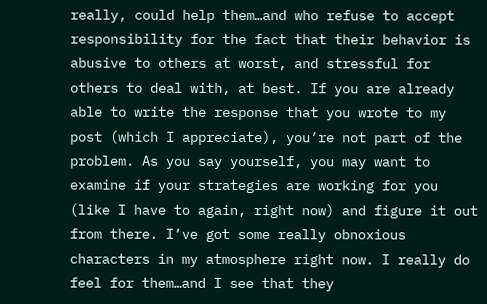really, could help them…and who refuse to accept responsibility for the fact that their behavior is abusive to others at worst, and stressful for others to deal with, at best. If you are already able to write the response that you wrote to my post (which I appreciate), you’re not part of the problem. As you say yourself, you may want to examine if your strategies are working for you (like I have to again, right now) and figure it out from there. I’ve got some really obnoxious characters in my atmosphere right now. I really do feel for them…and I see that they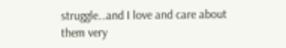struggle…and I love and care about them very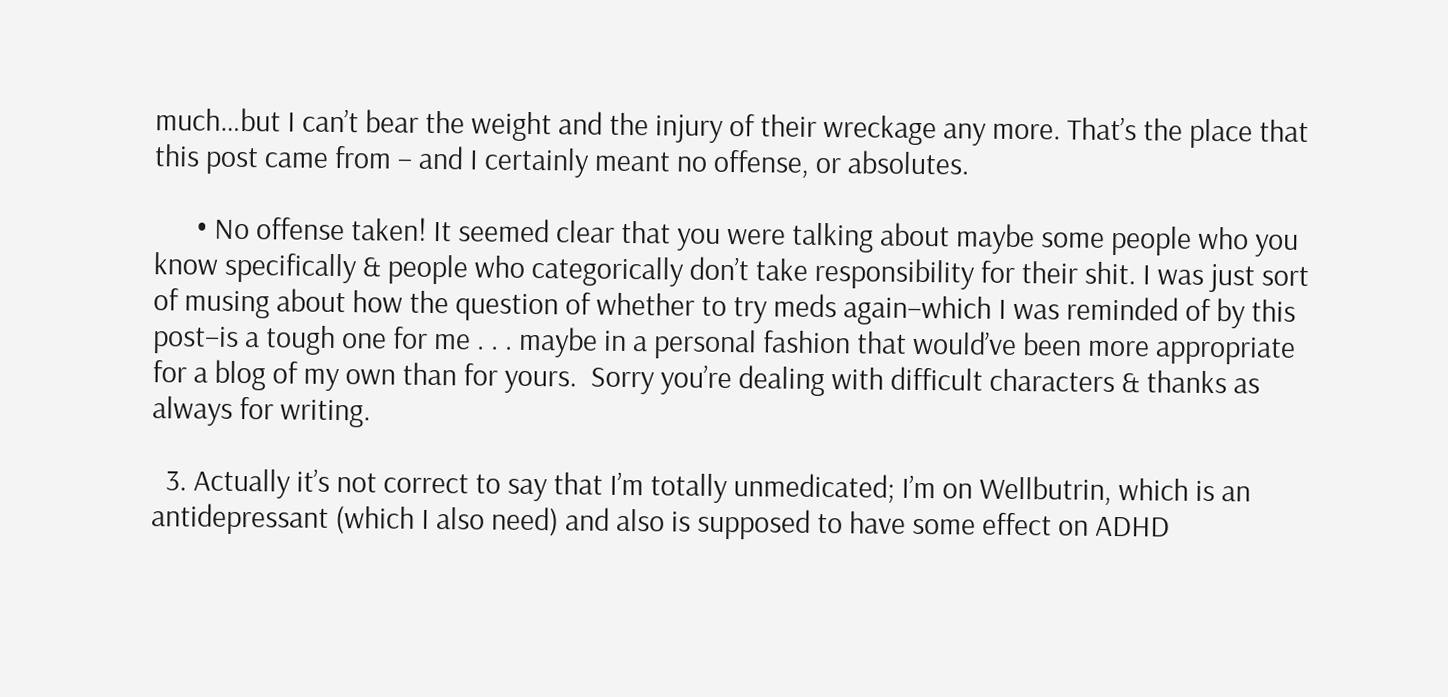much…but I can’t bear the weight and the injury of their wreckage any more. That’s the place that this post came from – and I certainly meant no offense, or absolutes.

      • No offense taken! It seemed clear that you were talking about maybe some people who you know specifically & people who categorically don’t take responsibility for their shit. I was just sort of musing about how the question of whether to try meds again–which I was reminded of by this post–is a tough one for me . . . maybe in a personal fashion that would’ve been more appropriate for a blog of my own than for yours.  Sorry you’re dealing with difficult characters & thanks as always for writing.

  3. Actually it’s not correct to say that I’m totally unmedicated; I’m on Wellbutrin, which is an antidepressant (which I also need) and also is supposed to have some effect on ADHD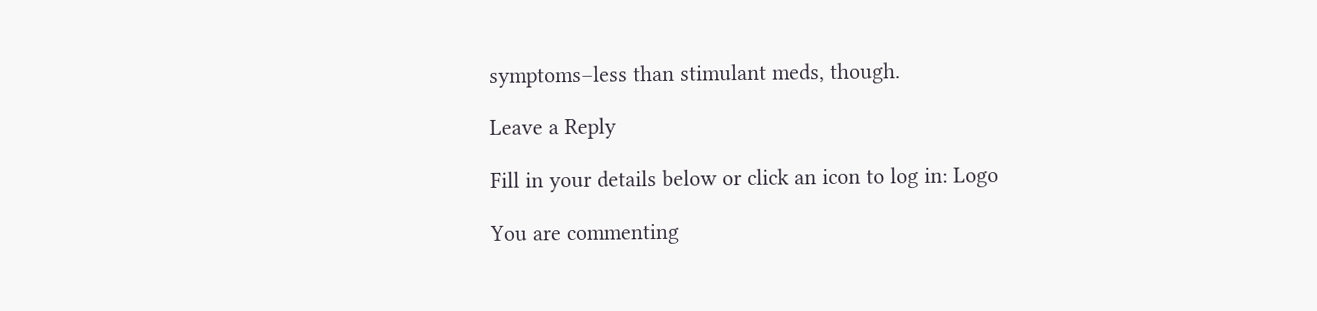symptoms–less than stimulant meds, though.

Leave a Reply

Fill in your details below or click an icon to log in: Logo

You are commenting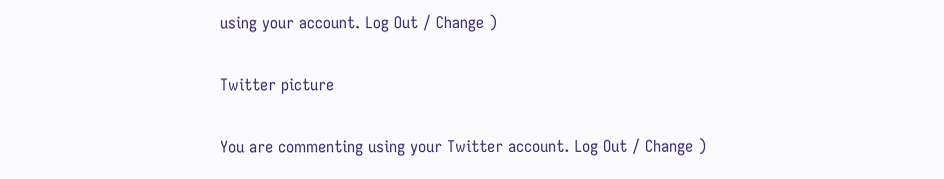using your account. Log Out / Change )

Twitter picture

You are commenting using your Twitter account. Log Out / Change )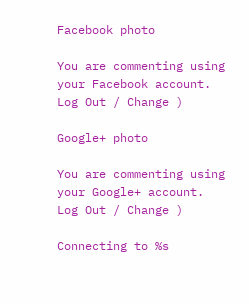Facebook photo

You are commenting using your Facebook account. Log Out / Change )

Google+ photo

You are commenting using your Google+ account. Log Out / Change )

Connecting to %s